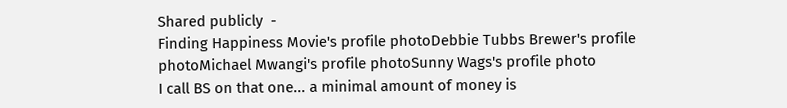Shared publicly  -
Finding Happiness Movie's profile photoDebbie Tubbs Brewer's profile photoMichael Mwangi's profile photoSunny Wags's profile photo
I call BS on that one... a minimal amount of money is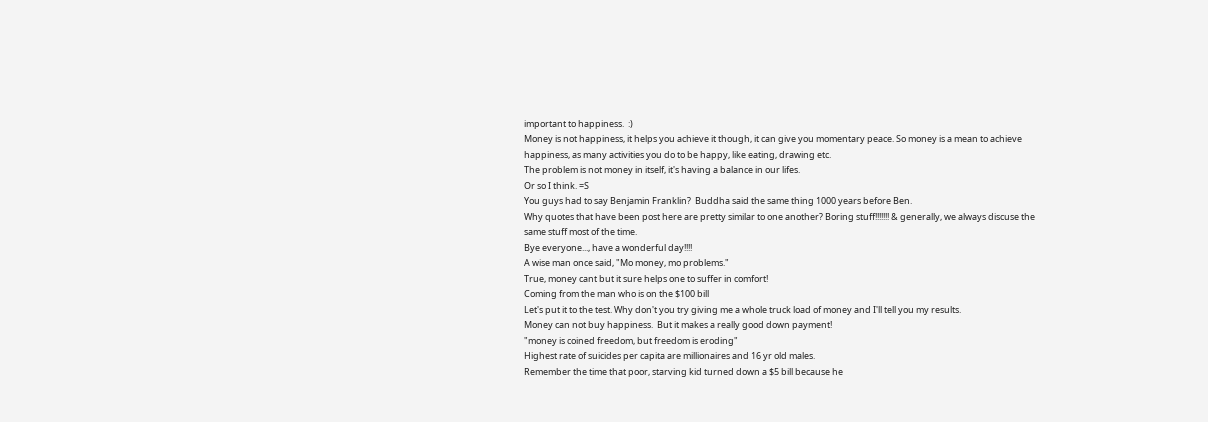important to happiness.  :)
Money is not happiness, it helps you achieve it though, it can give you momentary peace. So money is a mean to achieve happiness, as many activities you do to be happy, like eating, drawing etc.
The problem is not money in itself, it's having a balance in our lifes.
Or so I think. =S
You guys had to say Benjamin Franklin?  Buddha said the same thing 1000 years before Ben.
Why quotes that have been post here are pretty similar to one another? Boring stuff!!!!!!! & generally, we always discuse the same stuff most of the time.
Bye everyone..., have a wonderful day!!!!
A wise man once said, "Mo money, mo problems."
True, money cant but it sure helps one to suffer in comfort!
Coming from the man who is on the $100 bill
Let's put it to the test. Why don't you try giving me a whole truck load of money and I'll tell you my results.
Money can not buy happiness.  But it makes a really good down payment!
"money is coined freedom, but freedom is eroding"
Highest rate of suicides per capita are millionaires and 16 yr old males.
Remember the time that poor, starving kid turned down a $5 bill because he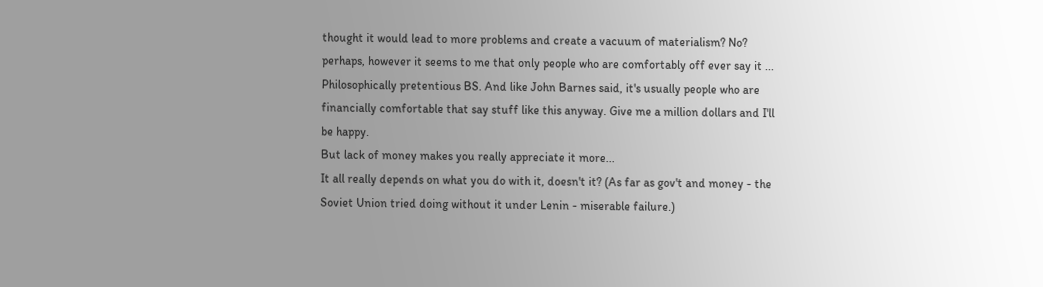thought it would lead to more problems and create a vacuum of materialism? No?
perhaps, however it seems to me that only people who are comfortably off ever say it ...
Philosophically pretentious BS. And like John Barnes said, it's usually people who are financially comfortable that say stuff like this anyway. Give me a million dollars and I'll be happy.
But lack of money makes you really appreciate it more...
It all really depends on what you do with it, doesn't it? (As far as gov't and money - the Soviet Union tried doing without it under Lenin - miserable failure.)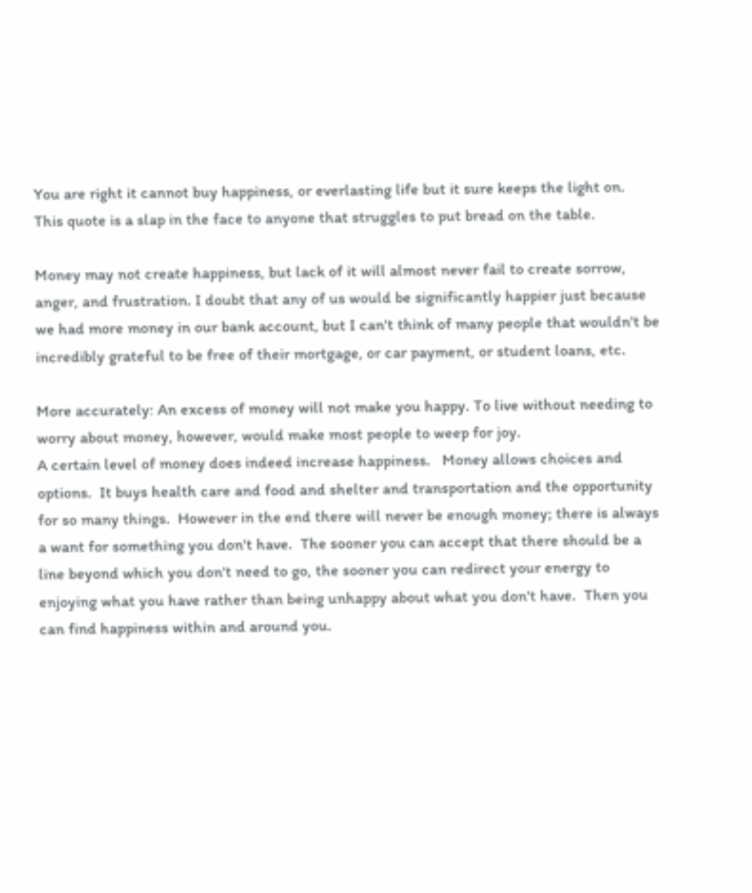You are right it cannot buy happiness, or everlasting life but it sure keeps the light on.
This quote is a slap in the face to anyone that struggles to put bread on the table.

Money may not create happiness, but lack of it will almost never fail to create sorrow, anger, and frustration. I doubt that any of us would be significantly happier just because we had more money in our bank account, but I can't think of many people that wouldn't be incredibly grateful to be free of their mortgage, or car payment, or student loans, etc.

More accurately: An excess of money will not make you happy. To live without needing to worry about money, however, would make most people to weep for joy.
A certain level of money does indeed increase happiness.   Money allows choices and options.  It buys health care and food and shelter and transportation and the opportunity for so many things.  However in the end there will never be enough money; there is always a want for something you don't have.  The sooner you can accept that there should be a line beyond which you don't need to go, the sooner you can redirect your energy to enjoying what you have rather than being unhappy about what you don't have.  Then you can find happiness within and around you.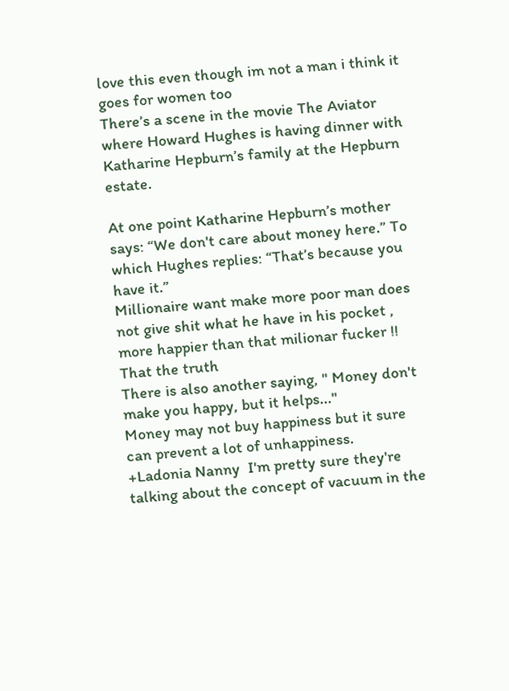love this even though im not a man i think it goes for women too
There’s a scene in the movie The Aviator where Howard Hughes is having dinner with Katharine Hepburn’s family at the Hepburn estate.

At one point Katharine Hepburn’s mother says: “We don't care about money here.” To which Hughes replies: “That’s because you have it.”
Millionaire want make more poor man does not give shit what he have in his pocket , more happier than that milionar fucker !! That the truth
There is also another saying, " Money don't make you happy, but it helps..."
Money may not buy happiness but it sure can prevent a lot of unhappiness.
+Ladonia Nanny  I'm pretty sure they're talking about the concept of vacuum in the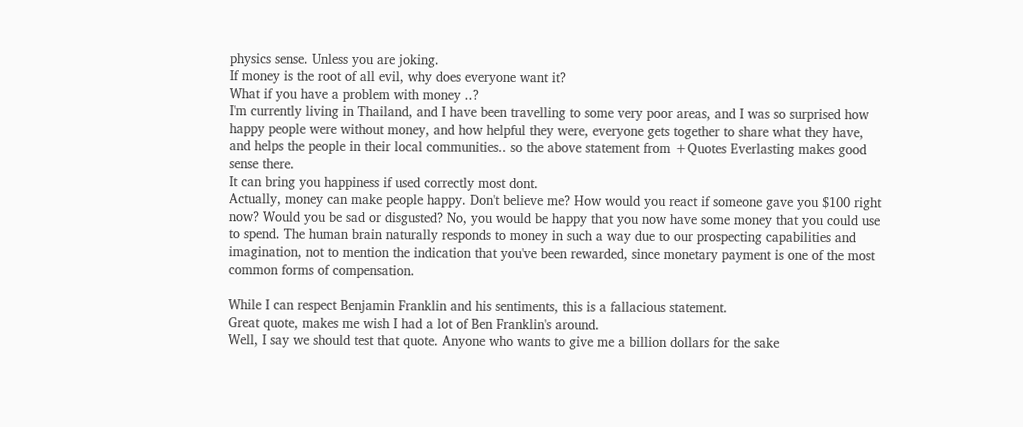physics sense. Unless you are joking.
If money is the root of all evil, why does everyone want it?
What if you have a problem with money ..?
I'm currently living in Thailand, and I have been travelling to some very poor areas, and I was so surprised how happy people were without money, and how helpful they were, everyone gets together to share what they have, and helps the people in their local communities.. so the above statement from +Quotes Everlasting makes good sense there.
It can bring you happiness if used correctly most dont.
Actually, money can make people happy. Don't believe me? How would you react if someone gave you $100 right now? Would you be sad or disgusted? No, you would be happy that you now have some money that you could use to spend. The human brain naturally responds to money in such a way due to our prospecting capabilities and imagination, not to mention the indication that you've been rewarded, since monetary payment is one of the most common forms of compensation.

While I can respect Benjamin Franklin and his sentiments, this is a fallacious statement.
Great quote, makes me wish I had a lot of Ben Franklin's around.
Well, I say we should test that quote. Anyone who wants to give me a billion dollars for the sake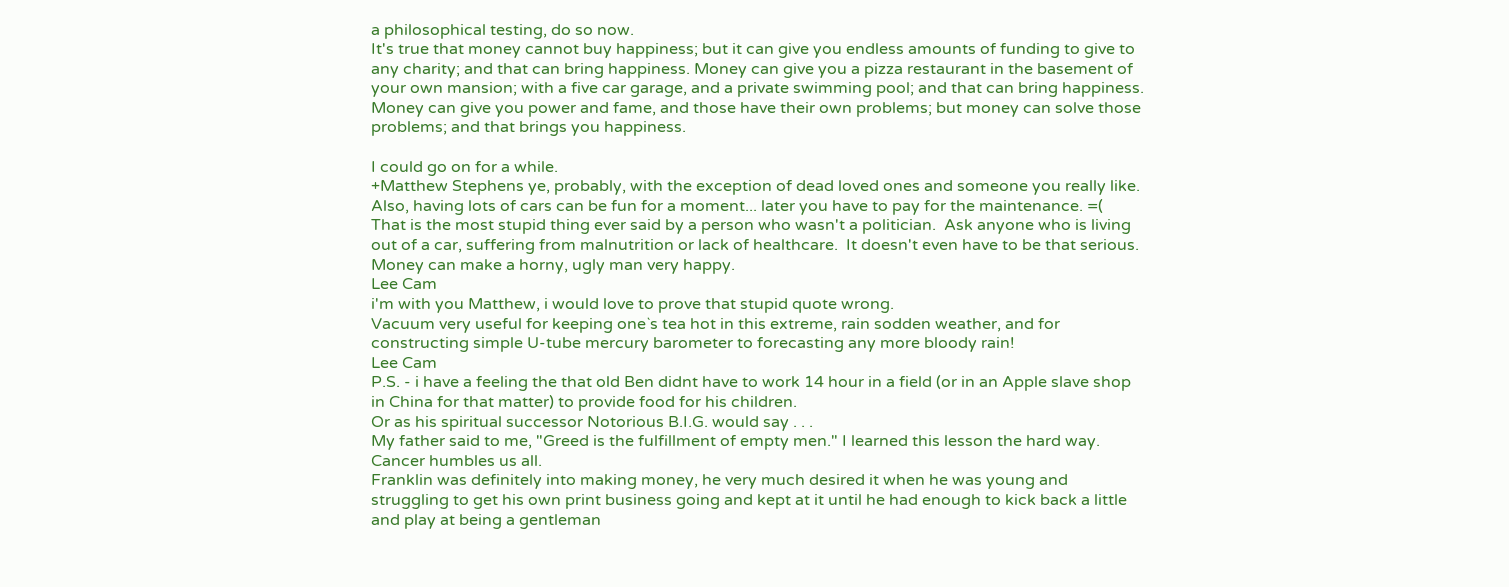a philosophical testing, do so now.
It's true that money cannot buy happiness; but it can give you endless amounts of funding to give to any charity; and that can bring happiness. Money can give you a pizza restaurant in the basement of your own mansion; with a five car garage, and a private swimming pool; and that can bring happiness. Money can give you power and fame, and those have their own problems; but money can solve those problems; and that brings you happiness.

I could go on for a while.
+Matthew Stephens ye, probably, with the exception of dead loved ones and someone you really like. Also, having lots of cars can be fun for a moment... later you have to pay for the maintenance. =(
That is the most stupid thing ever said by a person who wasn't a politician.  Ask anyone who is living out of a car, suffering from malnutrition or lack of healthcare.  It doesn't even have to be that serious.  Money can make a horny, ugly man very happy.
Lee Cam
i'm with you Matthew, i would love to prove that stupid quote wrong.
Vacuum very useful for keeping one`s tea hot in this extreme, rain sodden weather, and for constructing simple U-tube mercury barometer to forecasting any more bloody rain!
Lee Cam
P.S. - i have a feeling the that old Ben didnt have to work 14 hour in a field (or in an Apple slave shop in China for that matter) to provide food for his children.
Or as his spiritual successor Notorious B.I.G. would say . . .
My father said to me, "Greed is the fulfillment of empty men." I learned this lesson the hard way. Cancer humbles us all.
Franklin was definitely into making money, he very much desired it when he was young and struggling to get his own print business going and kept at it until he had enough to kick back a little and play at being a gentleman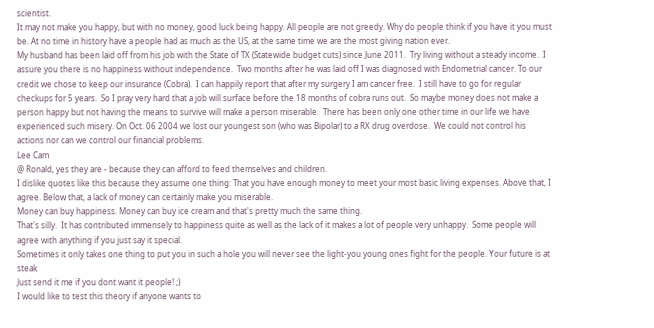scientist.
It may not make you happy, but with no money, good luck being happy. All people are not greedy. Why do people think if you have it you must be. At no time in history have a people had as much as the US, at the same time we are the most giving nation ever.
My husband has been laid off from his job with the State of TX (Statewide budget cuts) since June 2011.  Try living without a steady income.  I assure you there is no happiness without independence.  Two months after he was laid off I was diagnosed with Endometrial cancer. To our credit we chose to keep our insurance (Cobra).  I can happily report that after my surgery I am cancer free.  I still have to go for regular checkups for 5 years.  So I pray very hard that a job will surface before the 18 months of cobra runs out.  So maybe money does not make a person happy but not having the means to survive will make a person miserable.  There has been only one other time in our life we have experienced such misery. On Oct. 06 2004 we lost our youngest son (who was Bipolar) to a RX drug overdose.  We could not control his actions nor can we control our financial problems.
Lee Cam
@ Ronald, yes they are - because they can afford to feed themselves and children.
I dislike quotes like this because they assume one thing: That you have enough money to meet your most basic living expenses. Above that, I agree. Below that, a lack of money can certainly make you miserable.
Money can buy happiness. Money can buy ice cream and that's pretty much the same thing.
That's silly.  It has contributed immensely to happiness quite as well as the lack of it makes a lot of people very unhappy.  Some people will agree with anything if you just say it special.
Sometimes it only takes one thing to put you in such a hole you will never see the light-you young ones fight for the people. Your future is at steak
Just send it me if you dont want it people! ;)
I would like to test this theory if anyone wants to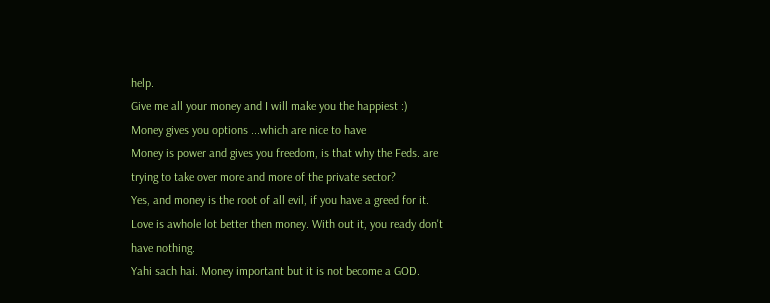help.
Give me all your money and I will make you the happiest :)
Money gives you options ...which are nice to have
Money is power and gives you freedom, is that why the Feds. are trying to take over more and more of the private sector?
Yes, and money is the root of all evil, if you have a greed for it. Love is awhole lot better then money. With out it, you ready don't have nothing.
Yahi sach hai. Money important but it is not become a GOD.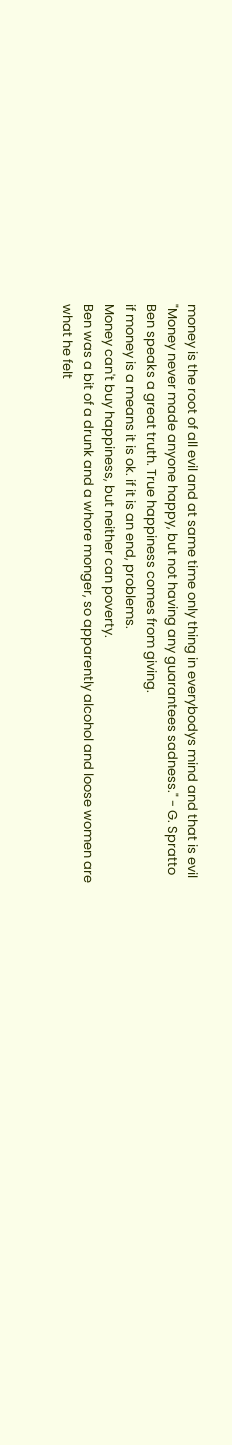money is the root of all evil and at same time only thing in everybodys mind and that is evil
"Money never made anyone happy, but not having any guarantees sadness." - G. Spratto
Ben speaks a great truth. True happiness comes from giving.
if money is a means it is ok. if it is an end, problems.
Money can't buy happiness, but neither can poverty.
Ben was a bit of a drunk and a whore monger, so apparently alcohol and loose women are what he felt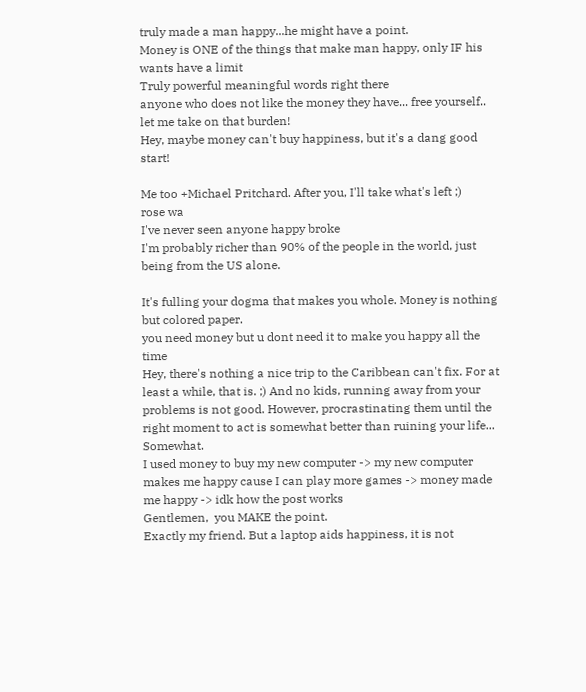truly made a man happy...he might have a point.
Money is ONE of the things that make man happy, only IF his wants have a limit
Truly powerful meaningful words right there
anyone who does not like the money they have... free yourself.. let me take on that burden!
Hey, maybe money can't buy happiness, but it's a dang good start!

Me too +Michael Pritchard. After you, I'll take what's left ;)
rose wa
I've never seen anyone happy broke
I'm probably richer than 90% of the people in the world, just being from the US alone.

It's fulling your dogma that makes you whole. Money is nothing but colored paper.
you need money but u dont need it to make you happy all the time
Hey, there's nothing a nice trip to the Caribbean can't fix. For at least a while, that is. ;) And no kids, running away from your problems is not good. However, procrastinating them until the right moment to act is somewhat better than ruining your life... Somewhat.
I used money to buy my new computer -> my new computer makes me happy cause I can play more games -> money made me happy -> idk how the post works
Gentlemen,  you MAKE the point.
Exactly my friend. But a laptop aids happiness, it is not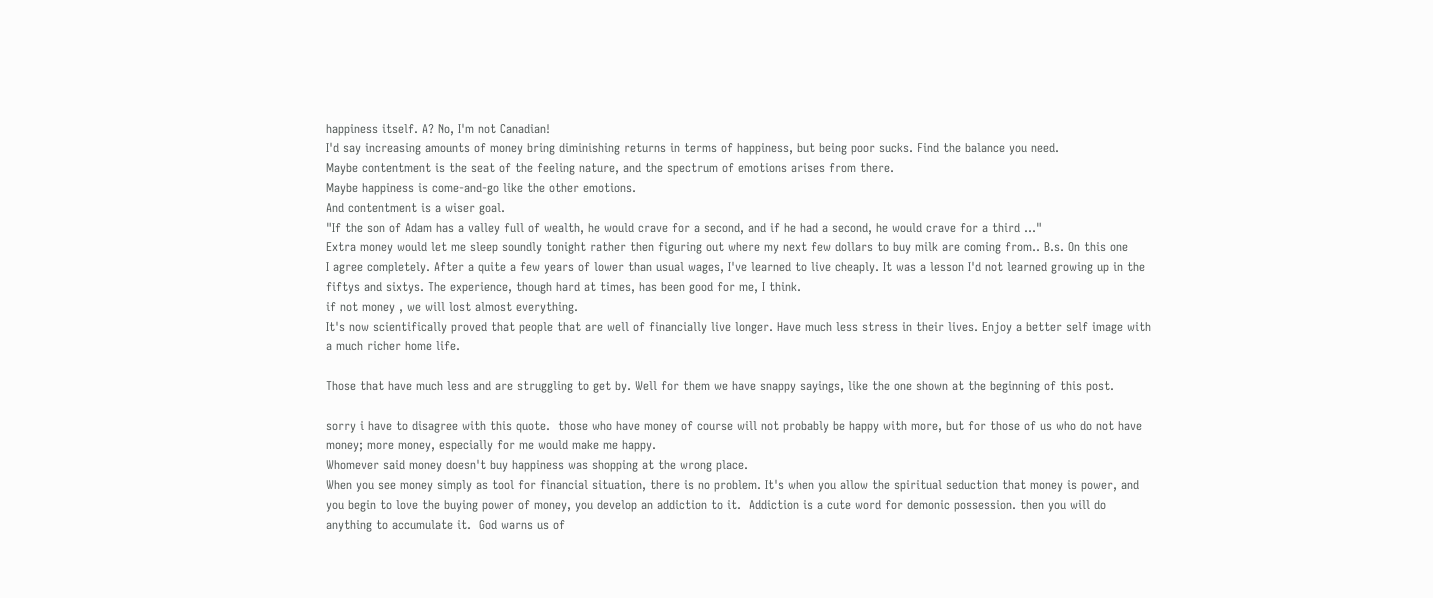happiness itself. A? No, I'm not Canadian!
I'd say increasing amounts of money bring diminishing returns in terms of happiness, but being poor sucks. Find the balance you need.
Maybe contentment is the seat of the feeling nature, and the spectrum of emotions arises from there.
Maybe happiness is come-and-go like the other emotions.
And contentment is a wiser goal.
"If the son of Adam has a valley full of wealth, he would crave for a second, and if he had a second, he would crave for a third ..."
Extra money would let me sleep soundly tonight rather then figuring out where my next few dollars to buy milk are coming from.. B.s. On this one
I agree completely. After a quite a few years of lower than usual wages, I've learned to live cheaply. It was a lesson I'd not learned growing up in the fiftys and sixtys. The experience, though hard at times, has been good for me, I think.
if not money , we will lost almost everything.
It's now scientifically proved that people that are well of financially live longer. Have much less stress in their lives. Enjoy a better self image with a much richer home life.

Those that have much less and are struggling to get by. Well for them we have snappy sayings, like the one shown at the beginning of this post.

sorry i have to disagree with this quote.  those who have money of course will not probably be happy with more, but for those of us who do not have money; more money, especially for me would make me happy.
Whomever said money doesn't buy happiness was shopping at the wrong place.
When you see money simply as tool for financial situation, there is no problem. It's when you allow the spiritual seduction that money is power, and you begin to love the buying power of money, you develop an addiction to it.  Addiction is a cute word for demonic possession. then you will do anything to accumulate it.  God warns us of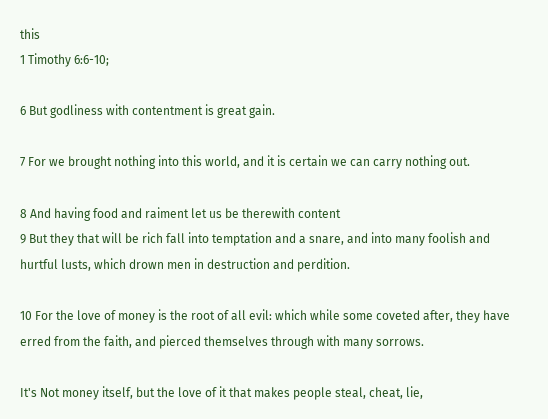this
1 Timothy 6:6-10;

6 But godliness with contentment is great gain.

7 For we brought nothing into this world, and it is certain we can carry nothing out.

8 And having food and raiment let us be therewith content
9 But they that will be rich fall into temptation and a snare, and into many foolish and hurtful lusts, which drown men in destruction and perdition.

10 For the love of money is the root of all evil: which while some coveted after, they have erred from the faith, and pierced themselves through with many sorrows.

It's Not money itself, but the love of it that makes people steal, cheat, lie,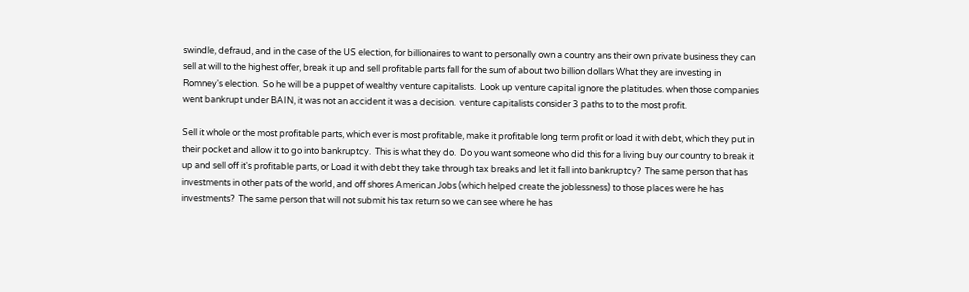swindle, defraud, and in the case of the US election, for billionaires to want to personally own a country ans their own private business they can sell at will to the highest offer, break it up and sell profitable parts fall for the sum of about two billion dollars What they are investing in Romney's election.  So he will be a puppet of wealthy venture capitalists.  Look up venture capital ignore the platitudes. when those companies went bankrupt under BAIN, it was not an accident it was a decision.  venture capitalists consider 3 paths to to the most profit.

Sell it whole or the most profitable parts, which ever is most profitable, make it profitable long term profit or load it with debt, which they put in their pocket and allow it to go into bankruptcy.  This is what they do.  Do you want someone who did this for a living buy our country to break it up and sell off it's profitable parts, or Load it with debt they take through tax breaks and let it fall into bankruptcy?  The same person that has investments in other pats of the world, and off shores American Jobs (which helped create the joblessness) to those places were he has investments?  The same person that will not submit his tax return so we can see where he has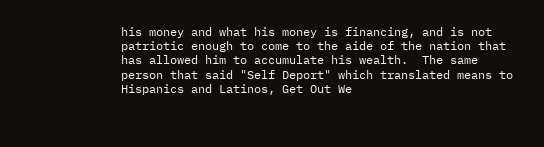his money and what his money is financing, and is not patriotic enough to come to the aide of the nation that has allowed him to accumulate his wealth.  The same person that said "Self Deport" which translated means to Hispanics and Latinos, Get Out We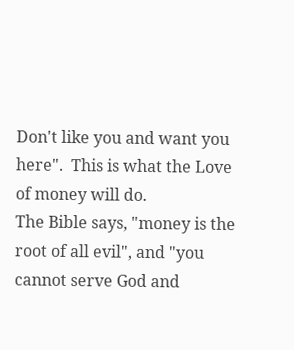Don't like you and want you here".  This is what the Love of money will do.
The Bible says, "money is the root of all evil", and "you cannot serve God and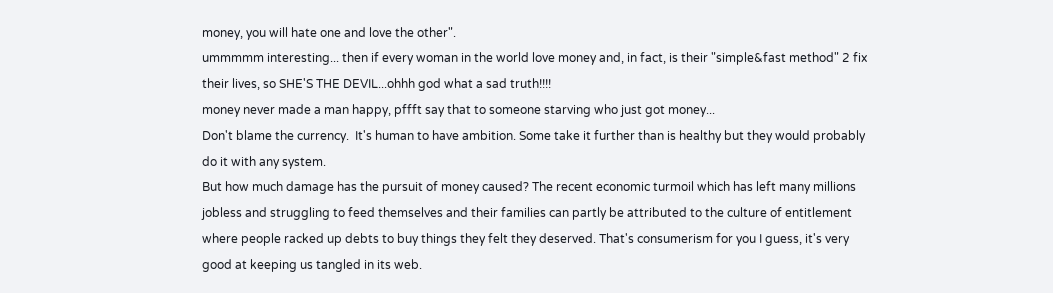money, you will hate one and love the other".
ummmmm interesting... then if every woman in the world love money and, in fact, is their "simple&fast method" 2 fix their lives, so SHE'S THE DEVIL...ohhh god what a sad truth!!!!
money never made a man happy, pffft say that to someone starving who just got money...
Don't blame the currency.  It's human to have ambition. Some take it further than is healthy but they would probably do it with any system.
But how much damage has the pursuit of money caused? The recent economic turmoil which has left many millions jobless and struggling to feed themselves and their families can partly be attributed to the culture of entitlement where people racked up debts to buy things they felt they deserved. That's consumerism for you I guess, it's very good at keeping us tangled in its web.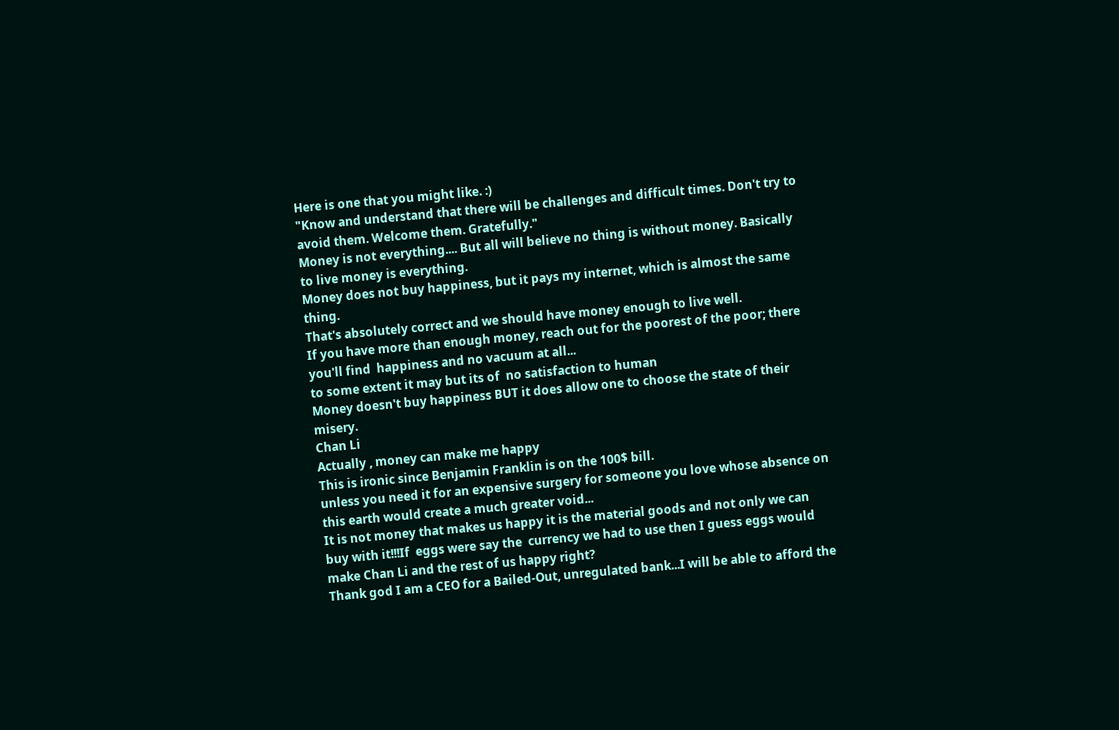Here is one that you might like. :)
"Know and understand that there will be challenges and difficult times. Don't try to avoid them. Welcome them. Gratefully."
Money is not everything.... But all will believe no thing is without money. Basically to live money is everything.
Money does not buy happiness, but it pays my internet, which is almost the same thing.
That's absolutely correct and we should have money enough to live well.
If you have more than enough money, reach out for the poorest of the poor; there you'll find  happiness and no vacuum at all...
to some extent it may but its of  no satisfaction to human
Money doesn't buy happiness BUT it does allow one to choose the state of their misery.
Chan Li
Actually , money can make me happy
This is ironic since Benjamin Franklin is on the 100$ bill.
unless you need it for an expensive surgery for someone you love whose absence on this earth would create a much greater void...
It is not money that makes us happy it is the material goods and not only we can buy with it!!!If  eggs were say the  currency we had to use then I guess eggs would make Chan Li and the rest of us happy right?
Thank god I am a CEO for a Bailed-Out, unregulated bank...I will be able to afford the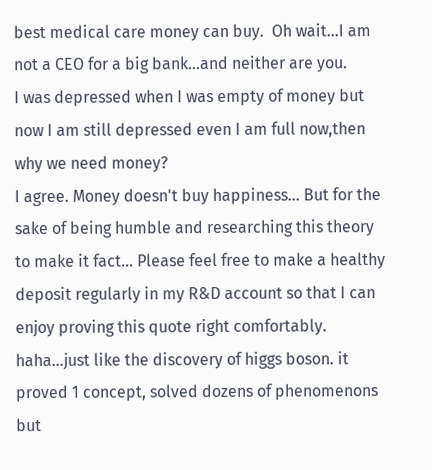best medical care money can buy.  Oh wait...I am not a CEO for a big bank...and neither are you.
I was depressed when I was empty of money but now I am still depressed even I am full now,then why we need money?
I agree. Money doesn't buy happiness... But for the sake of being humble and researching this theory to make it fact... Please feel free to make a healthy deposit regularly in my R&D account so that I can enjoy proving this quote right comfortably.
haha...just like the discovery of higgs boson. it proved 1 concept, solved dozens of phenomenons but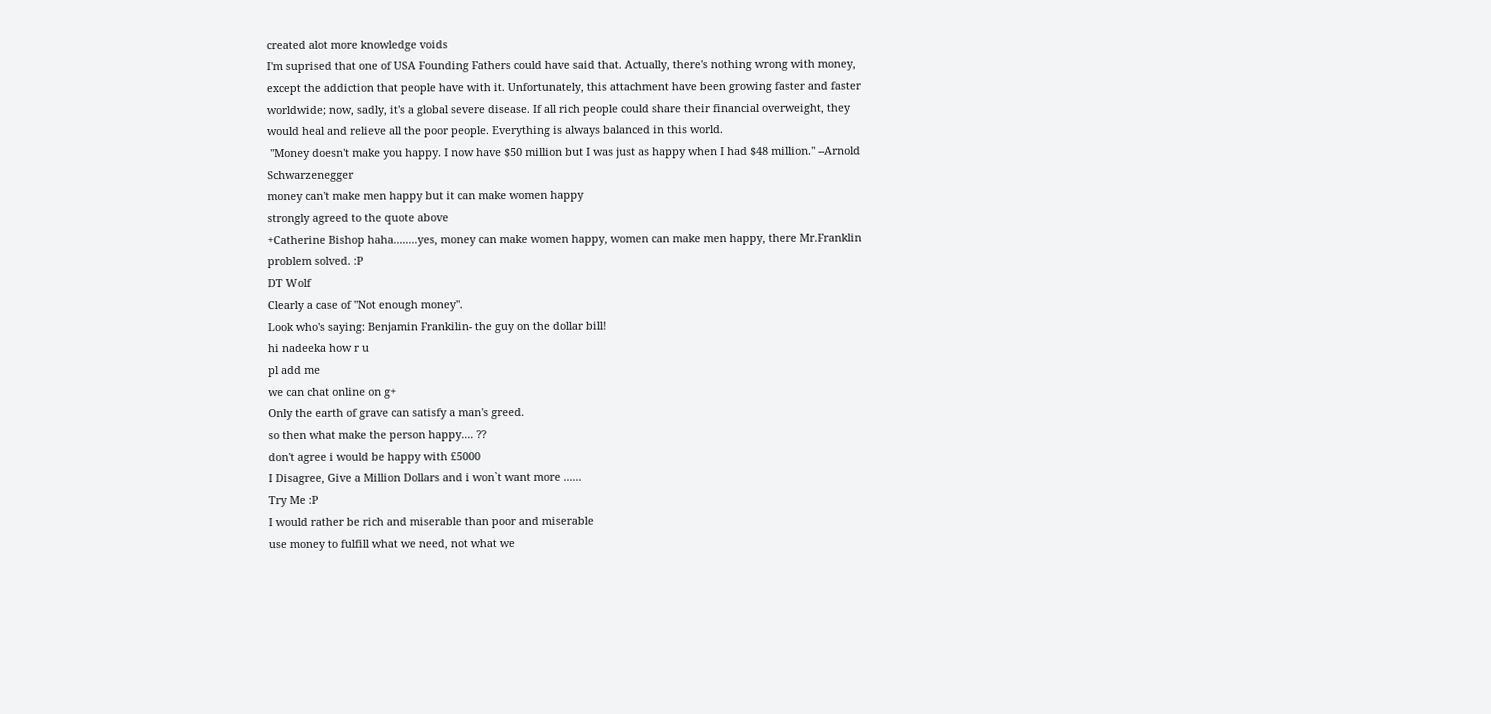created alot more knowledge voids
I'm suprised that one of USA Founding Fathers could have said that. Actually, there's nothing wrong with money, except the addiction that people have with it. Unfortunately, this attachment have been growing faster and faster worldwide; now, sadly, it's a global severe disease. If all rich people could share their financial overweight, they would heal and relieve all the poor people. Everything is always balanced in this world.
 "Money doesn't make you happy. I now have $50 million but I was just as happy when I had $48 million." --Arnold Schwarzenegger
money can't make men happy but it can make women happy
strongly agreed to the quote above
+Catherine Bishop haha........yes, money can make women happy, women can make men happy, there Mr.Franklin problem solved. :P
DT Wolf
Clearly a case of "Not enough money".
Look who's saying: Benjamin Frankilin- the guy on the dollar bill!
hi nadeeka how r u
pl add me
we can chat online on g+
Only the earth of grave can satisfy a man's greed.
so then what make the person happy.... ??
don't agree i would be happy with £5000
I Disagree, Give a Million Dollars and i won`t want more ......
Try Me :P
I would rather be rich and miserable than poor and miserable
use money to fulfill what we need, not what we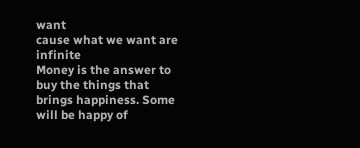want
cause what we want are infinite
Money is the answer to buy the things that brings happiness. Some will be happy of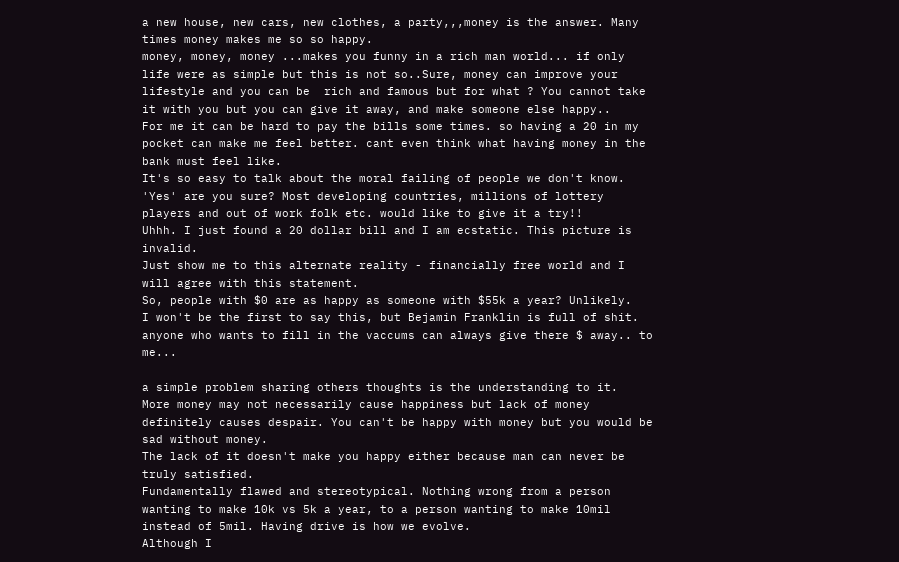a new house, new cars, new clothes, a party,,,money is the answer. Many times money makes me so so happy.
money, money, money ...makes you funny in a rich man world... if only life were as simple but this is not so..Sure, money can improve your lifestyle and you can be  rich and famous but for what ? You cannot take it with you but you can give it away, and make someone else happy..
For me it can be hard to pay the bills some times. so having a 20 in my pocket can make me feel better. cant even think what having money in the bank must feel like.
It's so easy to talk about the moral failing of people we don't know.
'Yes' are you sure? Most developing countries, millions of lottery players and out of work folk etc. would like to give it a try!!
Uhhh. I just found a 20 dollar bill and I am ecstatic. This picture is invalid.
Just show me to this alternate reality - financially free world and I will agree with this statement.
So, people with $0 are as happy as someone with $55k a year? Unlikely.
I won't be the first to say this, but Bejamin Franklin is full of shit.
anyone who wants to fill in the vaccums can always give there $ away.. to me...

a simple problem sharing others thoughts is the understanding to it.
More money may not necessarily cause happiness but lack of money definitely causes despair. You can't be happy with money but you would be sad without money.
The lack of it doesn't make you happy either because man can never be truly satisfied.
Fundamentally flawed and stereotypical. Nothing wrong from a person wanting to make 10k vs 5k a year, to a person wanting to make 10mil instead of 5mil. Having drive is how we evolve.
Although I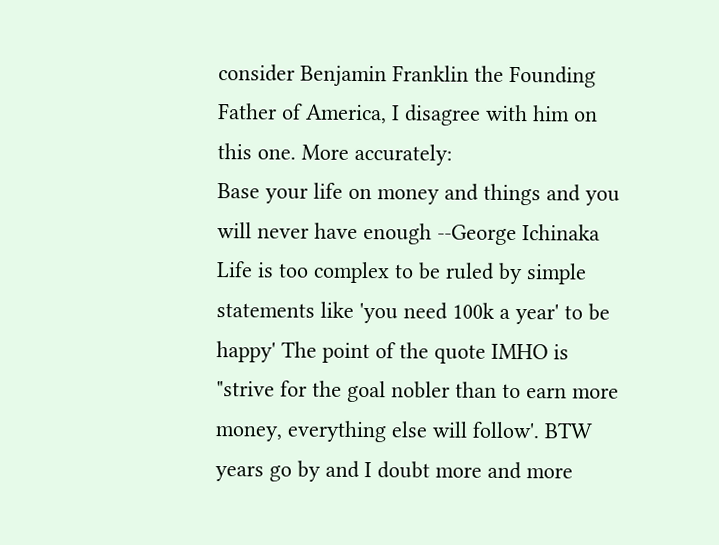consider Benjamin Franklin the Founding Father of America, I disagree with him on this one. More accurately:
Base your life on money and things and you will never have enough --George Ichinaka
Life is too complex to be ruled by simple statements like 'you need 100k a year' to be happy' The point of the quote IMHO is "strive for the goal nobler than to earn more money, everything else will follow'. BTW  years go by and I doubt more and more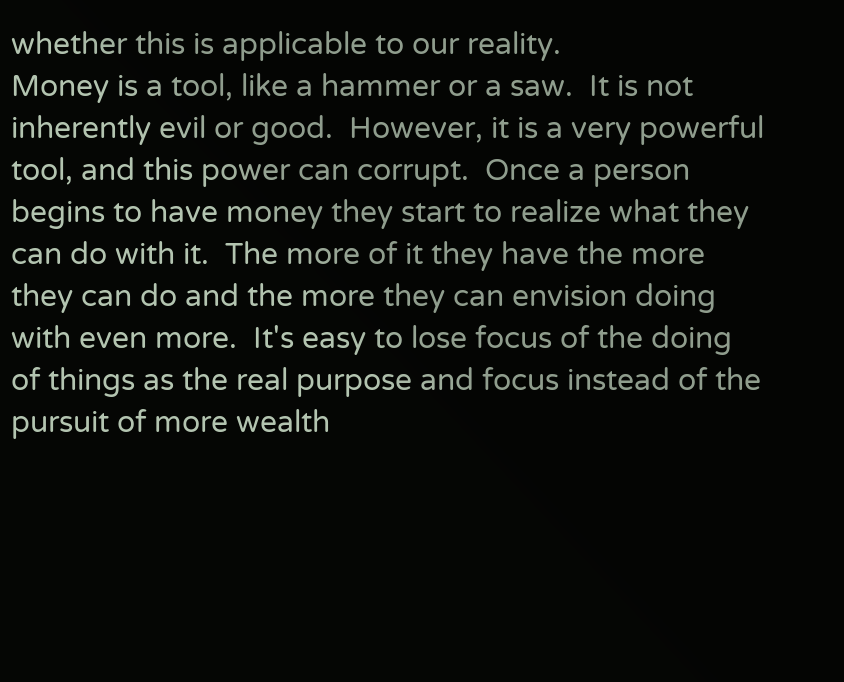whether this is applicable to our reality.
Money is a tool, like a hammer or a saw.  It is not inherently evil or good.  However, it is a very powerful tool, and this power can corrupt.  Once a person begins to have money they start to realize what they can do with it.  The more of it they have the more they can do and the more they can envision doing with even more.  It's easy to lose focus of the doing of things as the real purpose and focus instead of the pursuit of more wealth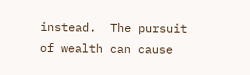instead.  The pursuit of wealth can cause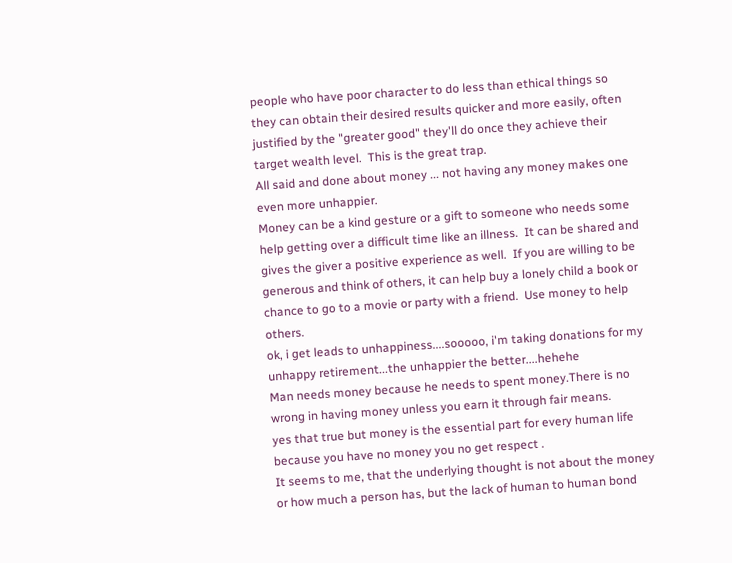people who have poor character to do less than ethical things so they can obtain their desired results quicker and more easily, often justified by the "greater good" they'll do once they achieve their target wealth level.  This is the great trap.
All said and done about money ... not having any money makes one even more unhappier.
Money can be a kind gesture or a gift to someone who needs some help getting over a difficult time like an illness.  It can be shared and gives the giver a positive experience as well.  If you are willing to be generous and think of others, it can help buy a lonely child a book or chance to go to a movie or party with a friend.  Use money to help others.
ok, i get leads to unhappiness....sooooo, i'm taking donations for my unhappy retirement...the unhappier the better....hehehe
Man needs money because he needs to spent money.There is no wrong in having money unless you earn it through fair means.
yes that true but money is the essential part for every human life because you have no money you no get respect .
It seems to me, that the underlying thought is not about the money or how much a person has, but the lack of human to human bond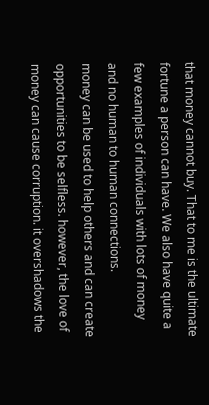that money cannot buy. That to me is the ultimate fortune a person can have. We also have quite a few examples of individuals with lots of money and no human to human connections.
money can be used to help others and can create opportunities to be selfless. however, the love of money can cause corruption. it overshadows the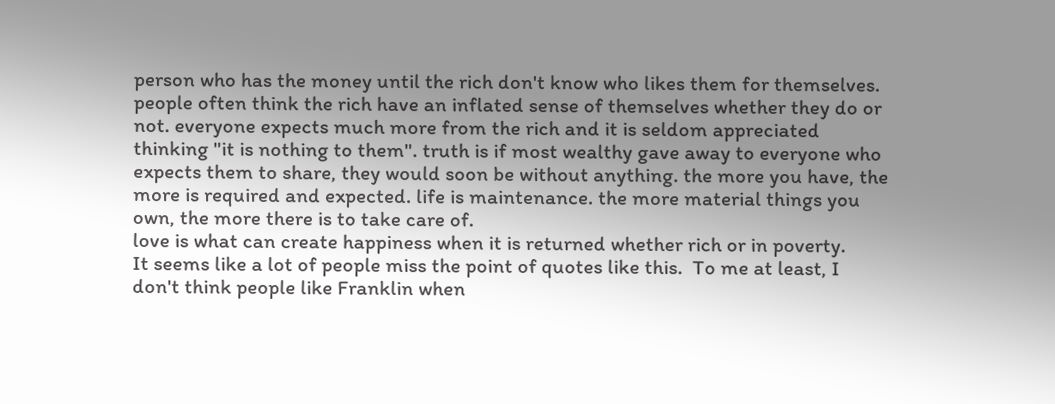person who has the money until the rich don't know who likes them for themselves. people often think the rich have an inflated sense of themselves whether they do or not. everyone expects much more from the rich and it is seldom appreciated thinking "it is nothing to them". truth is if most wealthy gave away to everyone who expects them to share, they would soon be without anything. the more you have, the more is required and expected. life is maintenance. the more material things you own, the more there is to take care of.
love is what can create happiness when it is returned whether rich or in poverty.
It seems like a lot of people miss the point of quotes like this.  To me at least, I don't think people like Franklin when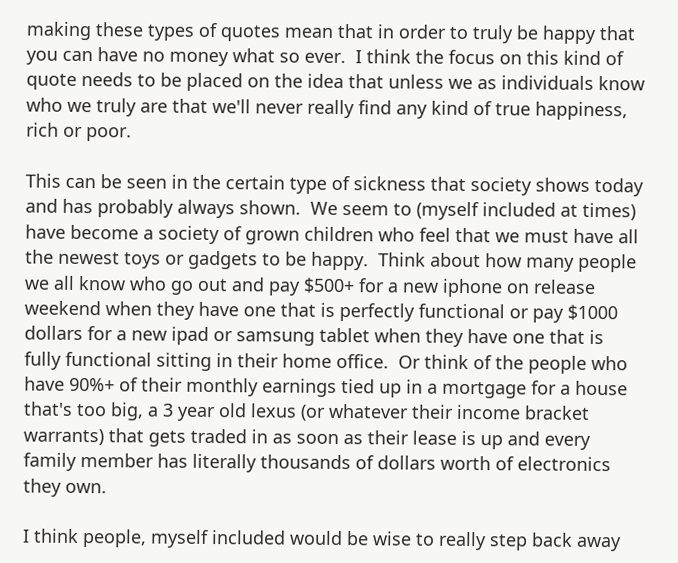making these types of quotes mean that in order to truly be happy that you can have no money what so ever.  I think the focus on this kind of quote needs to be placed on the idea that unless we as individuals know who we truly are that we'll never really find any kind of true happiness, rich or poor.

This can be seen in the certain type of sickness that society shows today and has probably always shown.  We seem to (myself included at times) have become a society of grown children who feel that we must have all the newest toys or gadgets to be happy.  Think about how many people we all know who go out and pay $500+ for a new iphone on release weekend when they have one that is perfectly functional or pay $1000 dollars for a new ipad or samsung tablet when they have one that is fully functional sitting in their home office.  Or think of the people who have 90%+ of their monthly earnings tied up in a mortgage for a house that's too big, a 3 year old lexus (or whatever their income bracket warrants) that gets traded in as soon as their lease is up and every family member has literally thousands of dollars worth of electronics they own.

I think people, myself included would be wise to really step back away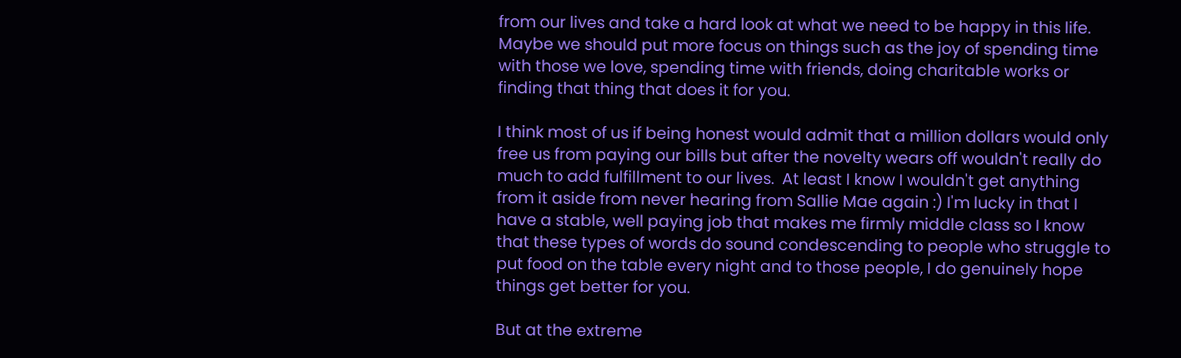from our lives and take a hard look at what we need to be happy in this life.  Maybe we should put more focus on things such as the joy of spending time with those we love, spending time with friends, doing charitable works or finding that thing that does it for you.

I think most of us if being honest would admit that a million dollars would only free us from paying our bills but after the novelty wears off wouldn't really do much to add fulfillment to our lives.  At least I know I wouldn't get anything from it aside from never hearing from Sallie Mae again :) I'm lucky in that I have a stable, well paying job that makes me firmly middle class so I know that these types of words do sound condescending to people who struggle to put food on the table every night and to those people, I do genuinely hope things get better for you.

But at the extreme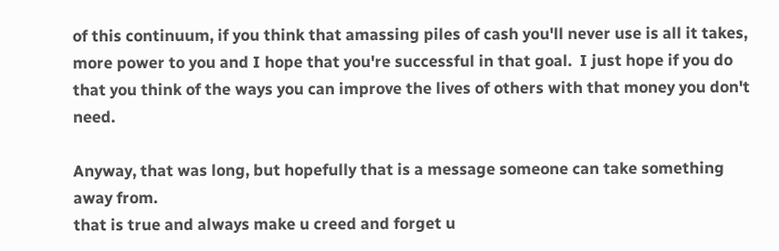of this continuum, if you think that amassing piles of cash you'll never use is all it takes, more power to you and I hope that you're successful in that goal.  I just hope if you do that you think of the ways you can improve the lives of others with that money you don't need.

Anyway, that was long, but hopefully that is a message someone can take something away from.
that is true and always make u creed and forget u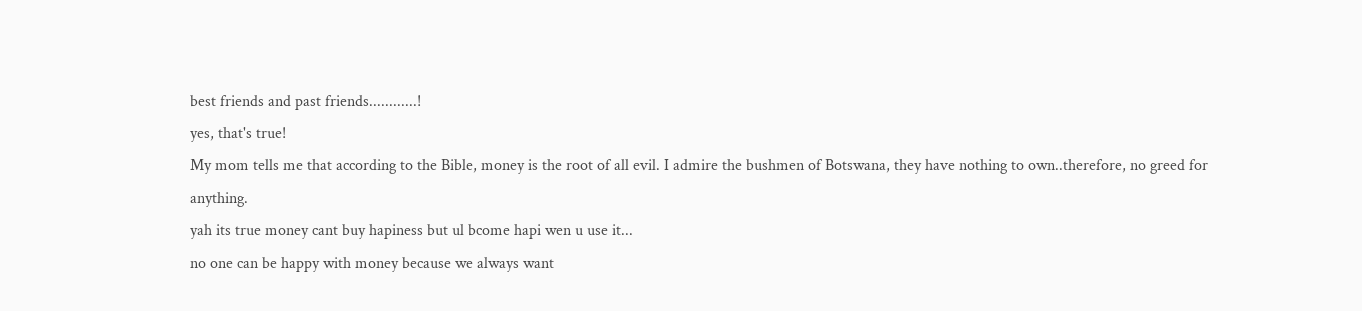best friends and past friends............!
yes, that's true!
My mom tells me that according to the Bible, money is the root of all evil. I admire the bushmen of Botswana, they have nothing to own..therefore, no greed for anything.
yah its true money cant buy hapiness but ul bcome hapi wen u use it...
no one can be happy with money because we always want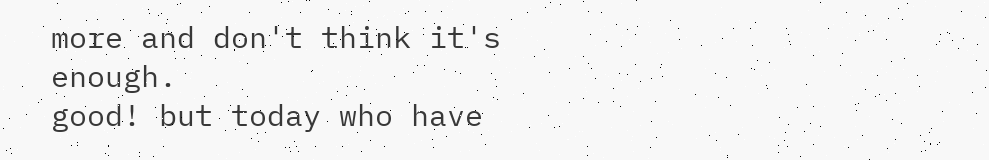more and don't think it's enough.
good! but today who have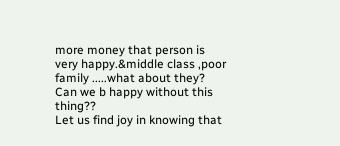more money that person is very happy.&middle class ,poor family .....what about they?
Can we b happy without this thing??
Let us find joy in knowing that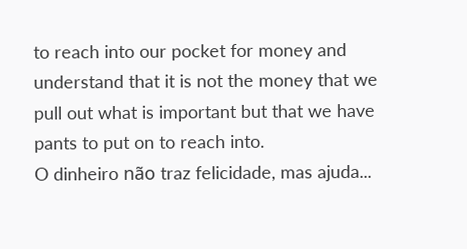to reach into our pocket for money and understand that it is not the money that we pull out what is important but that we have pants to put on to reach into.
O dinheiro não traz felicidade, mas ajuda...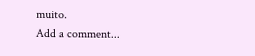muito.
Add a comment...